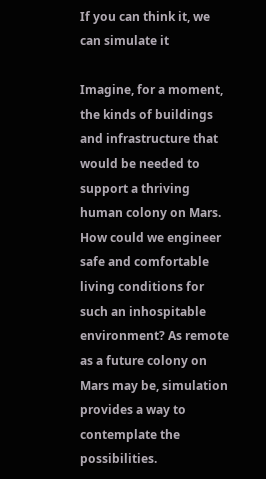If you can think it, we can simulate it

Imagine, for a moment, the kinds of buildings and infrastructure that would be needed to support a thriving human colony on Mars. How could we engineer safe and comfortable living conditions for such an inhospitable environment? As remote as a future colony on Mars may be, simulation provides a way to contemplate the possibilities.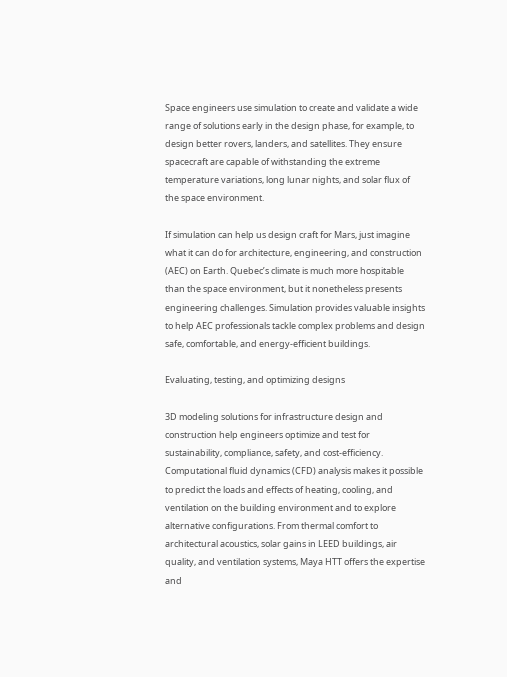Space engineers use simulation to create and validate a wide range of solutions early in the design phase, for example, to design better rovers, landers, and satellites. They ensure spacecraft are capable of withstanding the extreme temperature variations, long lunar nights, and solar flux of the space environment.

If simulation can help us design craft for Mars, just imagine what it can do for architecture, engineering, and construction (AEC) on Earth. Quebec’s climate is much more hospitable than the space environment, but it nonetheless presents engineering challenges. Simulation provides valuable insights to help AEC professionals tackle complex problems and design safe, comfortable, and energy-efficient buildings.

Evaluating, testing, and optimizing designs

3D modeling solutions for infrastructure design and construction help engineers optimize and test for sustainability, compliance, safety, and cost-efficiency. Computational fluid dynamics (CFD) analysis makes it possible to predict the loads and effects of heating, cooling, and ventilation on the building environment and to explore alternative configurations. From thermal comfort to architectural acoustics, solar gains in LEED buildings, air quality, and ventilation systems, Maya HTT offers the expertise and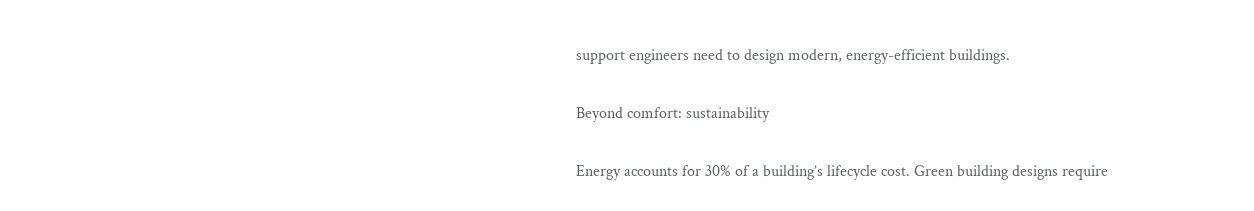support engineers need to design modern, energy-efficient buildings.

Beyond comfort: sustainability

Energy accounts for 30% of a building’s lifecycle cost. Green building designs require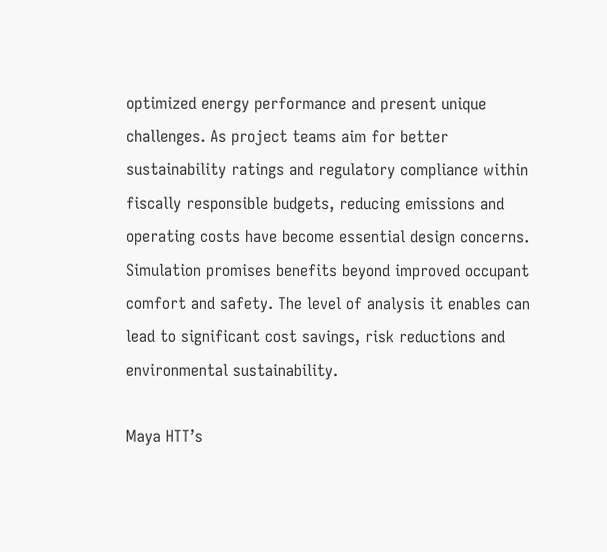optimized energy performance and present unique challenges. As project teams aim for better sustainability ratings and regulatory compliance within fiscally responsible budgets, reducing emissions and operating costs have become essential design concerns. Simulation promises benefits beyond improved occupant comfort and safety. The level of analysis it enables can lead to significant cost savings, risk reductions and environmental sustainability.

Maya HTT’s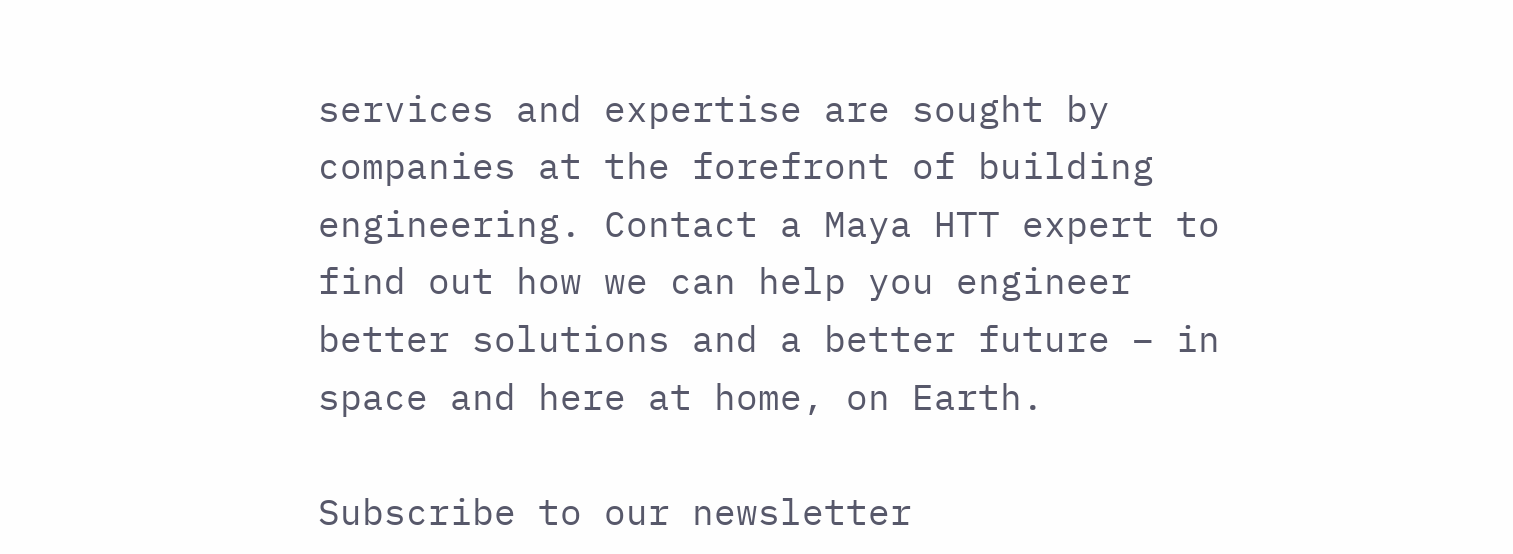services and expertise are sought by companies at the forefront of building engineering. Contact a Maya HTT expert to find out how we can help you engineer better solutions and a better future – in space and here at home, on Earth.

Subscribe to our newsletter